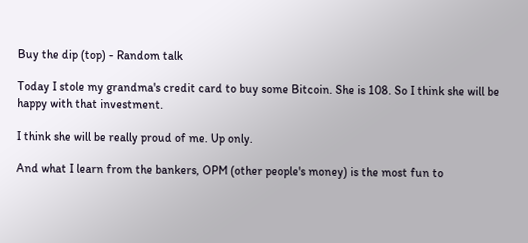Buy the dip (top) - Random talk

Today I stole my grandma's credit card to buy some Bitcoin. She is 108. So I think she will be happy with that investment.

I think she will be really proud of me. Up only.

And what I learn from the bankers, OPM (other people's money) is the most fun to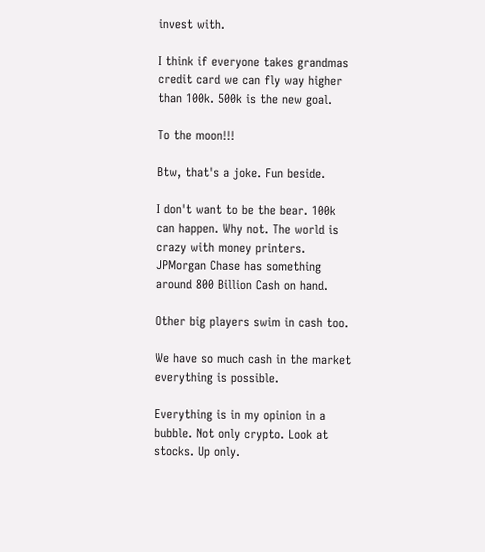invest with.

I think if everyone takes grandmas credit card we can fly way higher than 100k. 500k is the new goal.

To the moon!!!

Btw, that's a joke. Fun beside.

I don't want to be the bear. 100k can happen. Why not. The world is crazy with money printers. JPMorgan Chase has something around 800 Billion Cash on hand.

Other big players swim in cash too.

We have so much cash in the market everything is possible.

Everything is in my opinion in a bubble. Not only crypto. Look at stocks. Up only.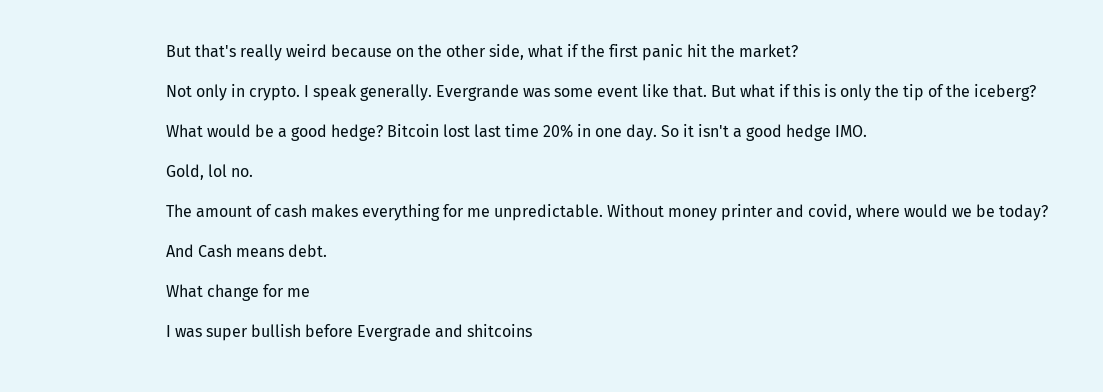But that's really weird because on the other side, what if the first panic hit the market?

Not only in crypto. I speak generally. Evergrande was some event like that. But what if this is only the tip of the iceberg?

What would be a good hedge? Bitcoin lost last time 20% in one day. So it isn't a good hedge IMO.

Gold, lol no.

The amount of cash makes everything for me unpredictable. Without money printer and covid, where would we be today?

And Cash means debt.

What change for me

I was super bullish before Evergrade and shitcoins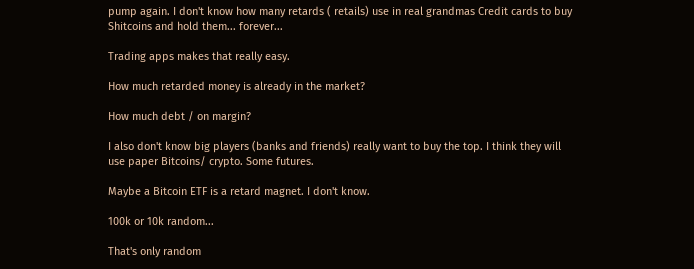pump again. I don't know how many retards ( retails) use in real grandmas Credit cards to buy Shitcoins and hold them... forever...

Trading apps makes that really easy.

How much retarded money is already in the market?

How much debt / on margin?

I also don't know big players (banks and friends) really want to buy the top. I think they will use paper Bitcoins/ crypto. Some futures.

Maybe a Bitcoin ETF is a retard magnet. I don't know.

100k or 10k random...

That's only random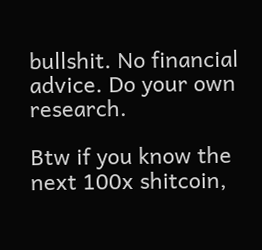bullshit. No financial advice. Do your own research.

Btw if you know the next 100x shitcoin,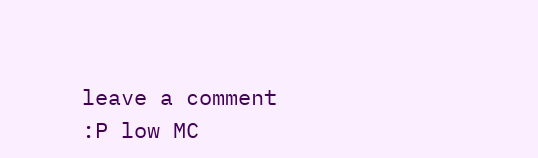leave a comment :P low MC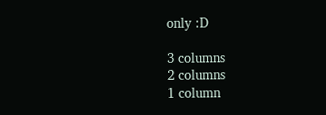only :D

3 columns
2 columns
1 column